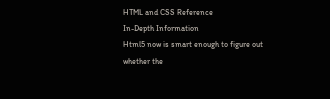HTML and CSS Reference
In-Depth Information
Html5 now is smart enough to figure out whether the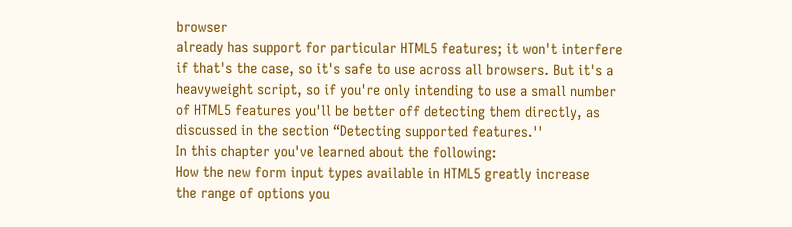browser
already has support for particular HTML5 features; it won't interfere
if that's the case, so it's safe to use across all browsers. But it's a
heavyweight script, so if you're only intending to use a small number
of HTML5 features you'll be better off detecting them directly, as
discussed in the section “Detecting supported features.''
In this chapter you've learned about the following:
How the new form input types available in HTML5 greatly increase
the range of options you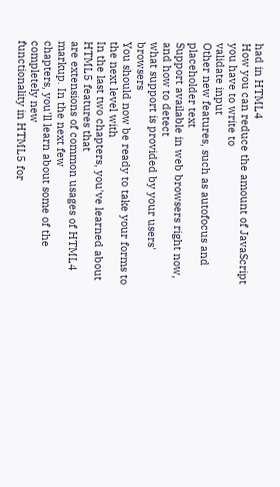had in HTML4
How you can reduce the amount of JavaScript you have to write to
validate input
Other new features, such as autofocus and placeholder text
Support available in web browsers right now, and how to detect
what support is provided by your users' browsers
You should now be ready to take your forms to the next level with
In the last two chapters, you've learned about HTML5 features that
are extensions of common usages of HTML4 markup. In the next few
chapters, you'll learn about some of the completely new
functionality in HTML5 for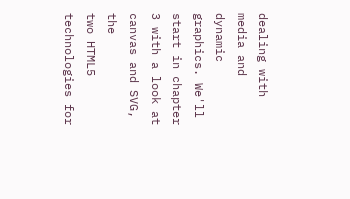dealing with media and dynamic
graphics. We'll start in chapter 3 with a look at canvas and SVG, the
two HTML5 technologies for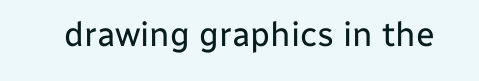drawing graphics in the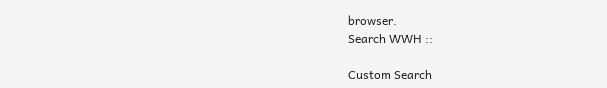browser.
Search WWH ::

Custom Search